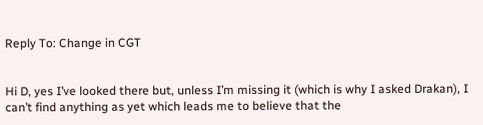Reply To: Change in CGT


Hi D, yes I’ve looked there but, unless I’m missing it (which is why I asked Drakan), I can’t find anything as yet which leads me to believe that the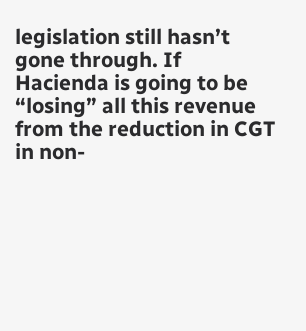legislation still hasn’t gone through. If Hacienda is going to be “losing” all this revenue from the reduction in CGT in non-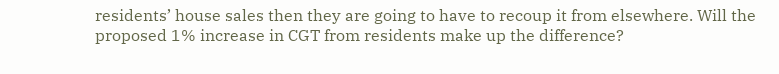residents’ house sales then they are going to have to recoup it from elsewhere. Will the proposed 1% increase in CGT from residents make up the difference?